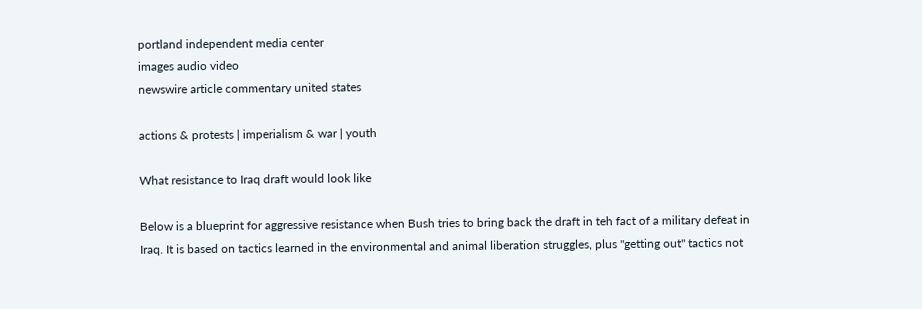portland independent media center
images audio video
newswire article commentary united states

actions & protests | imperialism & war | youth

What resistance to Iraq draft would look like

Below is a blueprint for aggressive resistance when Bush tries to bring back the draft in teh fact of a military defeat in Iraq. It is based on tactics learned in the environmental and animal liberation struggles, plus "getting out" tactics not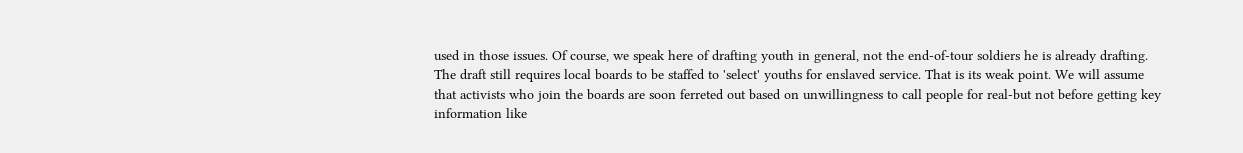used in those issues. Of course, we speak here of drafting youth in general, not the end-of-tour soldiers he is already drafting.
The draft still requires local boards to be staffed to 'select' youths for enslaved service. That is its weak point. We will assume that activists who join the boards are soon ferreted out based on unwillingness to call people for real-but not before getting key information like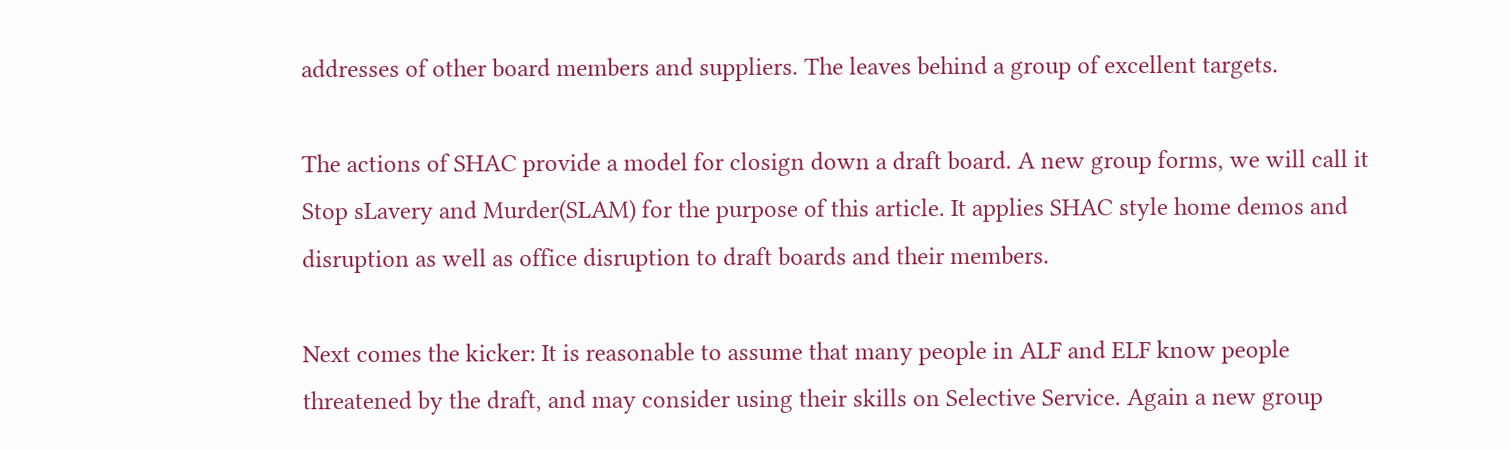addresses of other board members and suppliers. The leaves behind a group of excellent targets.

The actions of SHAC provide a model for closign down a draft board. A new group forms, we will call it Stop sLavery and Murder(SLAM) for the purpose of this article. It applies SHAC style home demos and disruption as well as office disruption to draft boards and their members.

Next comes the kicker: It is reasonable to assume that many people in ALF and ELF know people threatened by the draft, and may consider using their skills on Selective Service. Again a new group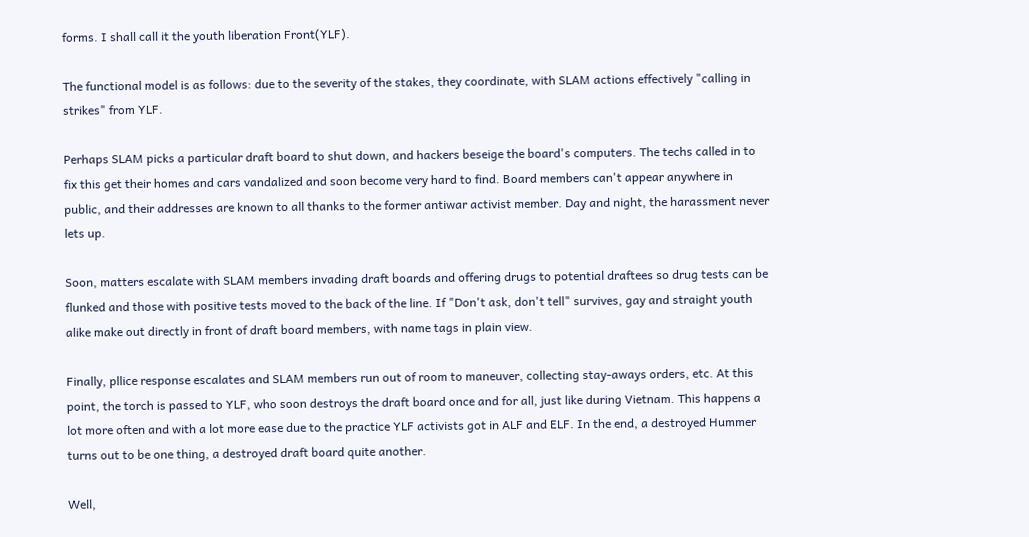forms. I shall call it the youth liberation Front(YLF).

The functional model is as follows: due to the severity of the stakes, they coordinate, with SLAM actions effectively "calling in strikes" from YLF.

Perhaps SLAM picks a particular draft board to shut down, and hackers beseige the board's computers. The techs called in to fix this get their homes and cars vandalized and soon become very hard to find. Board members can't appear anywhere in public, and their addresses are known to all thanks to the former antiwar activist member. Day and night, the harassment never lets up.

Soon, matters escalate with SLAM members invading draft boards and offering drugs to potential draftees so drug tests can be flunked and those with positive tests moved to the back of the line. If "Don't ask, don't tell" survives, gay and straight youth alike make out directly in front of draft board members, with name tags in plain view.

Finally, pllice response escalates and SLAM members run out of room to maneuver, collecting stay-aways orders, etc. At this point, the torch is passed to YLF, who soon destroys the draft board once and for all, just like during Vietnam. This happens a lot more often and with a lot more ease due to the practice YLF activists got in ALF and ELF. In the end, a destroyed Hummer turns out to be one thing, a destroyed draft board quite another.

Well,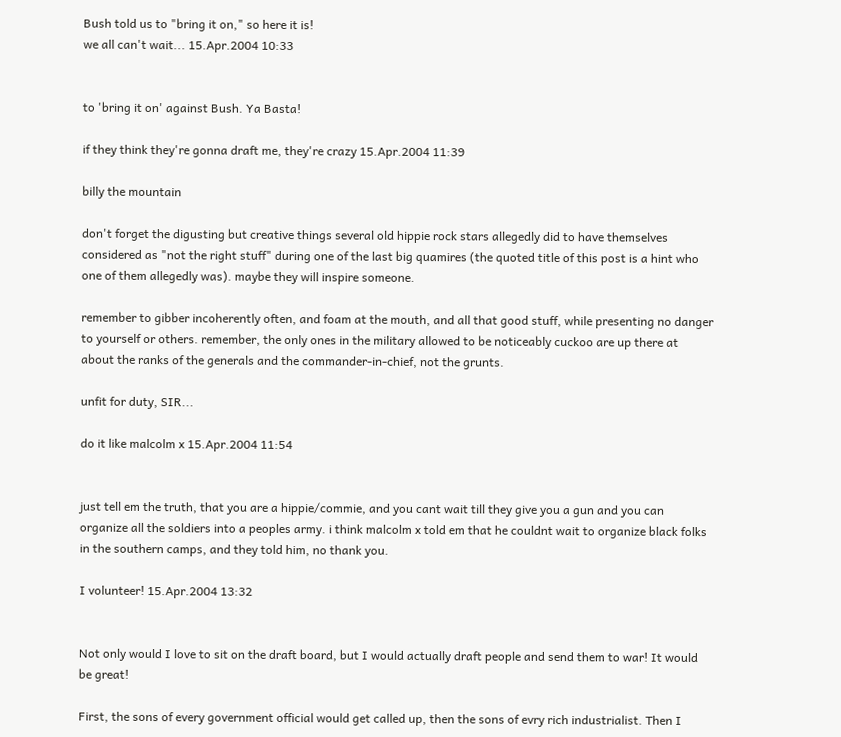Bush told us to "bring it on," so here it is!
we all can't wait... 15.Apr.2004 10:33


to 'bring it on' against Bush. Ya Basta!

if they think they're gonna draft me, they're crazy 15.Apr.2004 11:39

billy the mountain

don't forget the digusting but creative things several old hippie rock stars allegedly did to have themselves considered as "not the right stuff" during one of the last big quamires (the quoted title of this post is a hint who one of them allegedly was). maybe they will inspire someone.

remember to gibber incoherently often, and foam at the mouth, and all that good stuff, while presenting no danger to yourself or others. remember, the only ones in the military allowed to be noticeably cuckoo are up there at about the ranks of the generals and the commander-in-chief, not the grunts.

unfit for duty, SIR...

do it like malcolm x 15.Apr.2004 11:54


just tell em the truth, that you are a hippie/commie, and you cant wait till they give you a gun and you can organize all the soldiers into a peoples army. i think malcolm x told em that he couldnt wait to organize black folks in the southern camps, and they told him, no thank you.

I volunteer! 15.Apr.2004 13:32


Not only would I love to sit on the draft board, but I would actually draft people and send them to war! It would be great!

First, the sons of every government official would get called up, then the sons of evry rich industrialist. Then I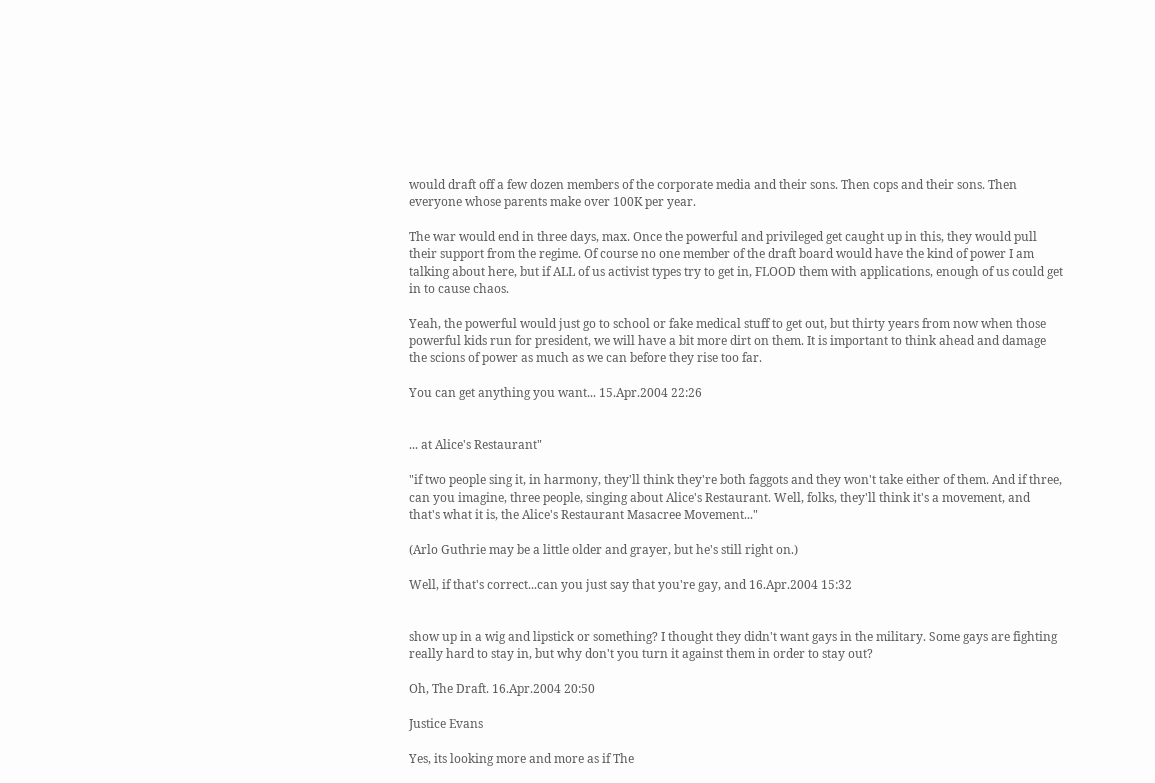would draft off a few dozen members of the corporate media and their sons. Then cops and their sons. Then everyone whose parents make over 100K per year.

The war would end in three days, max. Once the powerful and privileged get caught up in this, they would pull their support from the regime. Of course no one member of the draft board would have the kind of power I am talking about here, but if ALL of us activist types try to get in, FLOOD them with applications, enough of us could get in to cause chaos.

Yeah, the powerful would just go to school or fake medical stuff to get out, but thirty years from now when those powerful kids run for president, we will have a bit more dirt on them. It is important to think ahead and damage the scions of power as much as we can before they rise too far.

You can get anything you want... 15.Apr.2004 22:26


... at Alice's Restaurant"

"if two people sing it, in harmony, they'll think they're both faggots and they won't take either of them. And if three, can you imagine, three people, singing about Alice's Restaurant. Well, folks, they'll think it's a movement, and that's what it is, the Alice's Restaurant Masacree Movement..."

(Arlo Guthrie may be a little older and grayer, but he's still right on.)

Well, if that's correct...can you just say that you're gay, and 16.Apr.2004 15:32


show up in a wig and lipstick or something? I thought they didn't want gays in the military. Some gays are fighting really hard to stay in, but why don't you turn it against them in order to stay out?

Oh, The Draft. 16.Apr.2004 20:50

Justice Evans

Yes, its looking more and more as if The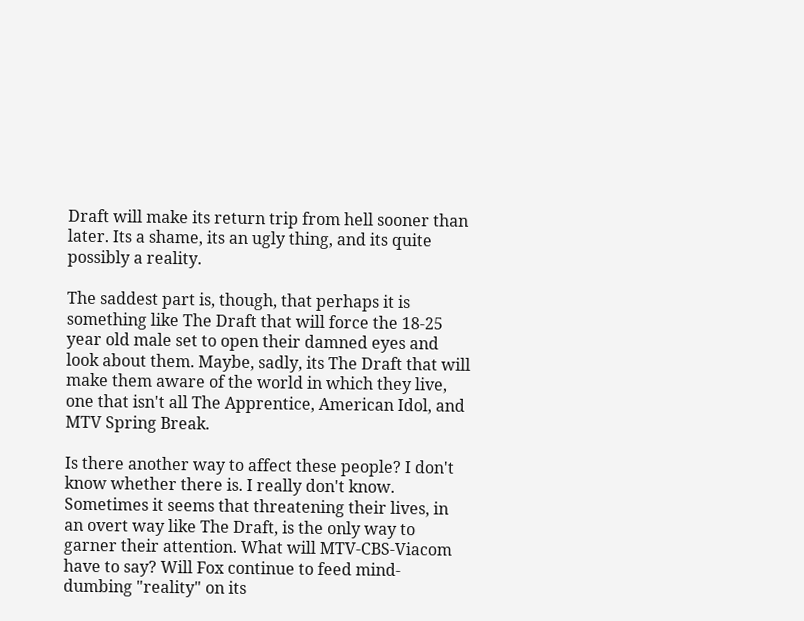Draft will make its return trip from hell sooner than later. Its a shame, its an ugly thing, and its quite possibly a reality.

The saddest part is, though, that perhaps it is something like The Draft that will force the 18-25 year old male set to open their damned eyes and look about them. Maybe, sadly, its The Draft that will make them aware of the world in which they live, one that isn't all The Apprentice, American Idol, and MTV Spring Break.

Is there another way to affect these people? I don't know whether there is. I really don't know. Sometimes it seems that threatening their lives, in an overt way like The Draft, is the only way to garner their attention. What will MTV-CBS-Viacom have to say? Will Fox continue to feed mind-dumbing "reality" on its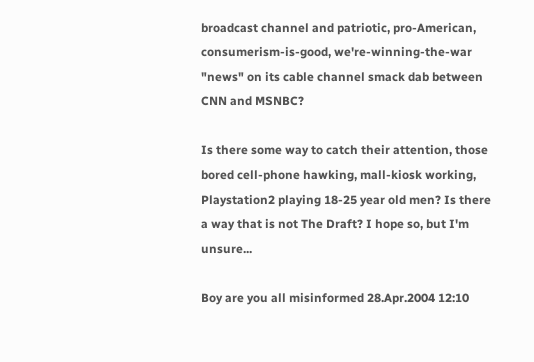broadcast channel and patriotic, pro-American, consumerism-is-good, we're-winning-the-war "news" on its cable channel smack dab between CNN and MSNBC?

Is there some way to catch their attention, those bored cell-phone hawking, mall-kiosk working, Playstation2 playing 18-25 year old men? Is there a way that is not The Draft? I hope so, but I'm unsure...

Boy are you all misinformed 28.Apr.2004 12:10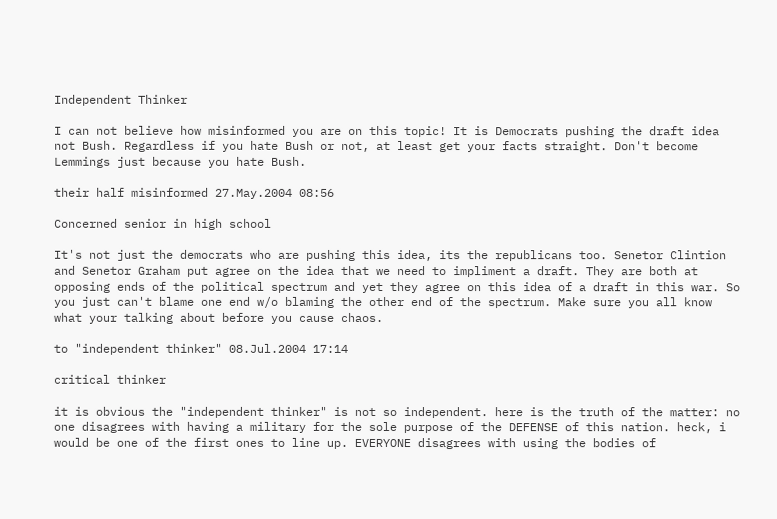Independent Thinker

I can not believe how misinformed you are on this topic! It is Democrats pushing the draft idea not Bush. Regardless if you hate Bush or not, at least get your facts straight. Don't become Lemmings just because you hate Bush.

their half misinformed 27.May.2004 08:56

Concerned senior in high school

It's not just the democrats who are pushing this idea, its the republicans too. Senetor Clintion and Senetor Graham put agree on the idea that we need to impliment a draft. They are both at opposing ends of the political spectrum and yet they agree on this idea of a draft in this war. So you just can't blame one end w/o blaming the other end of the spectrum. Make sure you all know what your talking about before you cause chaos.

to "independent thinker" 08.Jul.2004 17:14

critical thinker

it is obvious the "independent thinker" is not so independent. here is the truth of the matter: no one disagrees with having a military for the sole purpose of the DEFENSE of this nation. heck, i would be one of the first ones to line up. EVERYONE disagrees with using the bodies of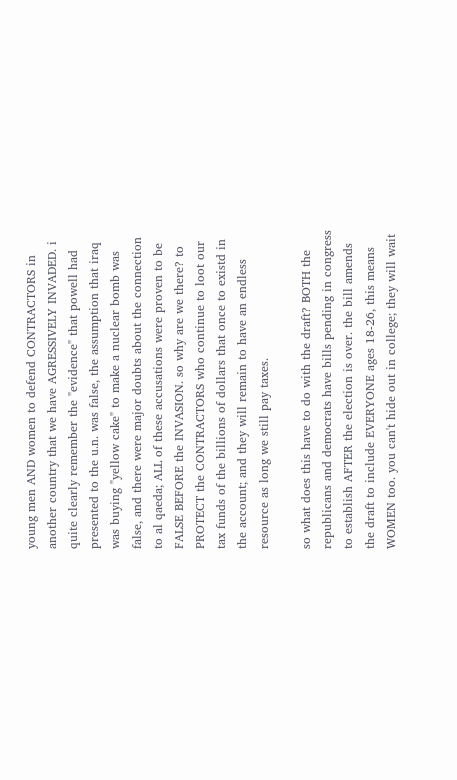young men AND women to defend CONTRACTORS in another country that we have AGRESSIVELY INVADED. i quite clearly remember the "evidence" that powell had presented to the u.n. was false, the assumption that iraq was buying "yellow cake" to make a nuclear bomb was false, and there were major doubts about the connection to al qaeda; ALL of these accusations were proven to be FALSE BEFORE the INVASION. so why are we there? to PROTECT the CONTRACTORS who continue to loot our tax funds of the billions of dollars that once to existd in the account; and they will remain to have an endless resource as long we still pay taxes.

so what does this have to do with the draft? BOTH the republicans and democrats have bills pending in congress to establish AFTER the election is over. the bill amends the draft to include EVERYONE ages 18-26, this means WOMEN too. you can't hide out in college; they will wait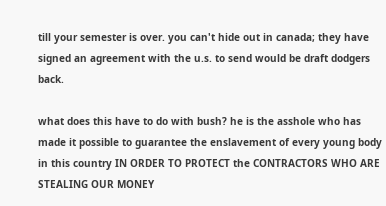till your semester is over. you can't hide out in canada; they have signed an agreement with the u.s. to send would be draft dodgers back.

what does this have to do with bush? he is the asshole who has made it possible to guarantee the enslavement of every young body in this country IN ORDER TO PROTECT the CONTRACTORS WHO ARE STEALING OUR MONEY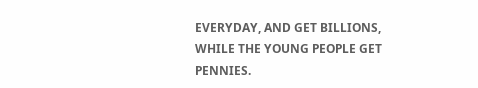EVERYDAY, AND GET BILLIONS, WHILE THE YOUNG PEOPLE GET PENNIES.